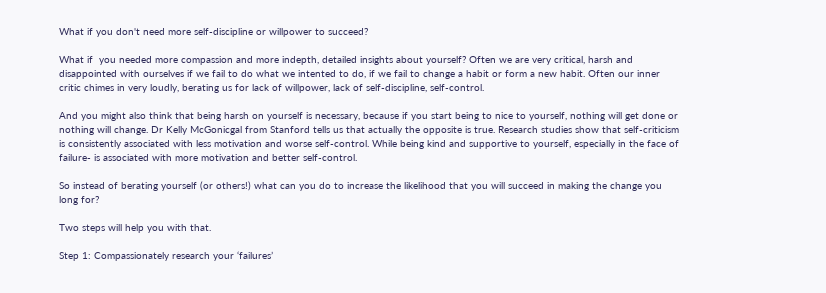What if you don't need more self-discipline or willpower to succeed?

What if  you needed more compassion and more indepth, detailed insights about yourself? Often we are very critical, harsh and disappointed with ourselves if we fail to do what we intented to do, if we fail to change a habit or form a new habit. Often our inner critic chimes in very loudly, berating us for lack of willpower, lack of self-discipline, self-control.

And you might also think that being harsh on yourself is necessary, because if you start being to nice to yourself, nothing will get done or nothing will change. Dr Kelly McGonicgal from Stanford tells us that actually the opposite is true. Research studies show that self-criticism is consistently associated with less motivation and worse self-control. While being kind and supportive to yourself, especially in the face of failure- is associated with more motivation and better self-control.

So instead of berating yourself (or others!) what can you do to increase the likelihood that you will succeed in making the change you long for?

Two steps will help you with that.

Step 1: Compassionately research your ‘failures’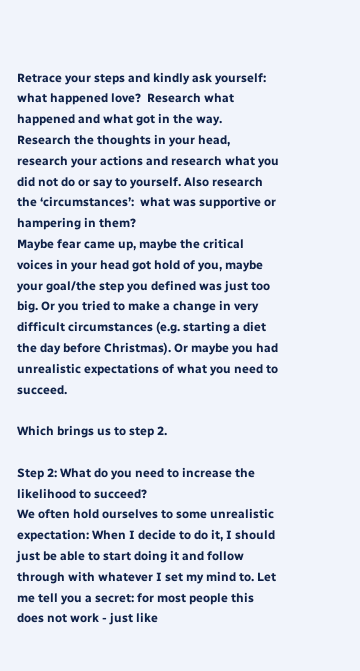Retrace your steps and kindly ask yourself: what happened love?  Research what happened and what got in the way.  Research the thoughts in your head, research your actions and research what you did not do or say to yourself. Also research the ‘circumstances’:  what was supportive or hampering in them?
Maybe fear came up, maybe the critical voices in your head got hold of you, maybe your goal/the step you defined was just too big. Or you tried to make a change in very difficult circumstances (e.g. starting a diet the day before Christmas). Or maybe you had unrealistic expectations of what you need to succeed.

Which brings us to step 2.

Step 2: What do you need to increase the likelihood to succeed?
We often hold ourselves to some unrealistic expectation: When I decide to do it, I should just be able to start doing it and follow through with whatever I set my mind to. Let me tell you a secret: for most people this does not work - just like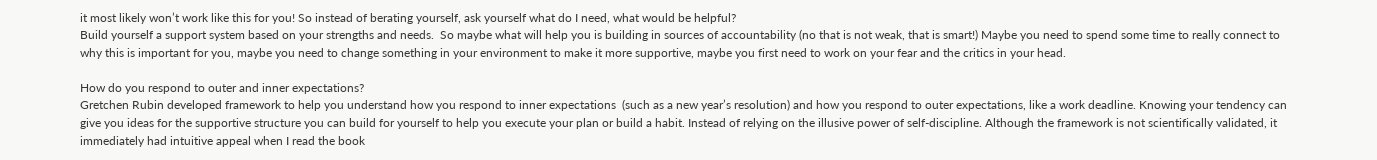it most likely won’t work like this for you! So instead of berating yourself, ask yourself what do I need, what would be helpful?
Build yourself a support system based on your strengths and needs.  So maybe what will help you is building in sources of accountability (no that is not weak, that is smart!) Maybe you need to spend some time to really connect to why this is important for you, maybe you need to change something in your environment to make it more supportive, maybe you first need to work on your fear and the critics in your head.

How do you respond to outer and inner expectations?
Gretchen Rubin developed framework to help you understand how you respond to inner expectations  (such as a new year’s resolution) and how you respond to outer expectations, like a work deadline. Knowing your tendency can give you ideas for the supportive structure you can build for yourself to help you execute your plan or build a habit. Instead of relying on the illusive power of self-discipline. Although the framework is not scientifically validated, it immediately had intuitive appeal when I read the book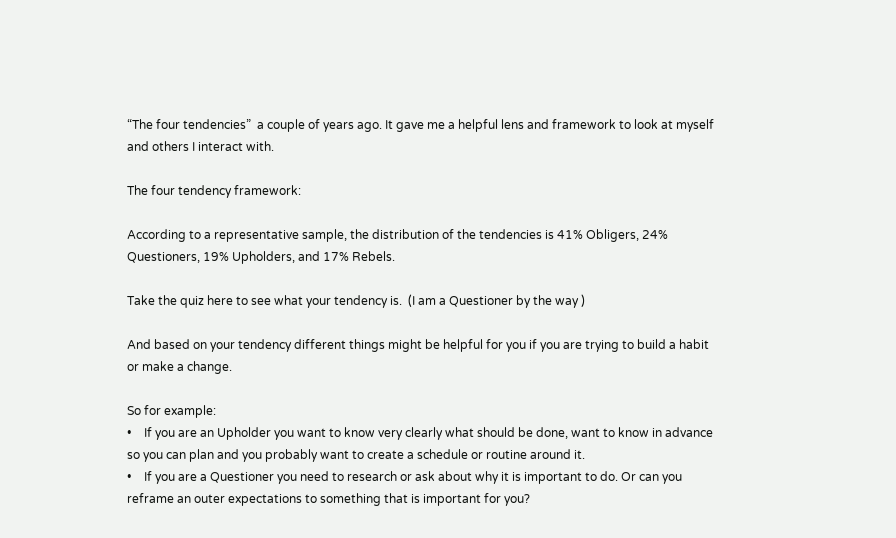“The four tendencies”  a couple of years ago. It gave me a helpful lens and framework to look at myself and others I interact with.

The four tendency framework:

According to a representative sample, the distribution of the tendencies is 41% Obligers, 24% Questioners, 19% Upholders, and 17% Rebels.

Take the quiz here to see what your tendency is.  (I am a Questioner by the way )

And based on your tendency different things might be helpful for you if you are trying to build a habit or make a change.

So for example:
•    If you are an Upholder you want to know very clearly what should be done, want to know in advance so you can plan and you probably want to create a schedule or routine around it.
•    If you are a Questioner you need to research or ask about why it is important to do. Or can you reframe an outer expectations to something that is important for you?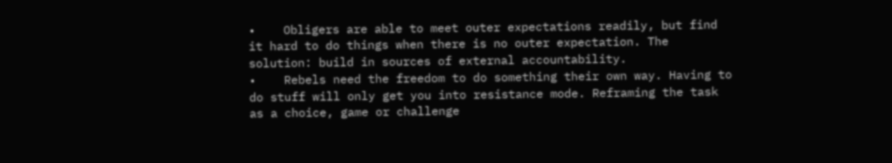•    Obligers are able to meet outer expectations readily, but find it hard to do things when there is no outer expectation. The solution: build in sources of external accountability.
•    Rebels need the freedom to do something their own way. Having to do stuff will only get you into resistance mode. Reframing the task as a choice, game or challenge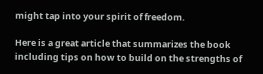might tap into your spirit of freedom.

Here is a great article that summarizes the book including tips on how to build on the strengths of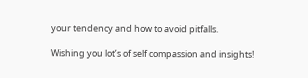your tendency and how to avoid pitfalls.

Wishing you lot’s of self compassion and insights!